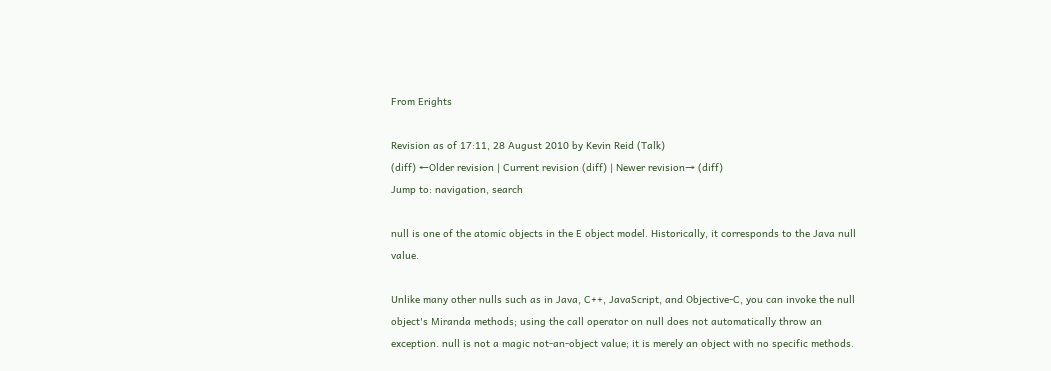From Erights

Revision as of 17:11, 28 August 2010 by Kevin Reid (Talk)
(diff) ←Older revision | Current revision (diff) | Newer revision→ (diff)
Jump to: navigation, search

null is one of the atomic objects in the E object model. Historically, it corresponds to the Java null value.

Unlike many other nulls such as in Java, C++, JavaScript, and Objective-C, you can invoke the null object's Miranda methods; using the call operator on null does not automatically throw an exception. null is not a magic not-an-object value; it is merely an object with no specific methods.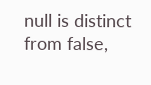null is distinct from false,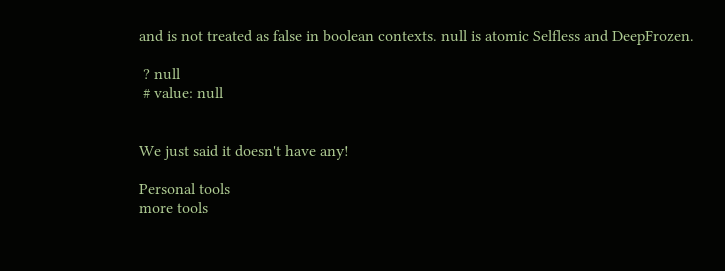and is not treated as false in boolean contexts. null is atomic Selfless and DeepFrozen.

 ? null
 # value: null


We just said it doesn't have any!

Personal tools
more tools